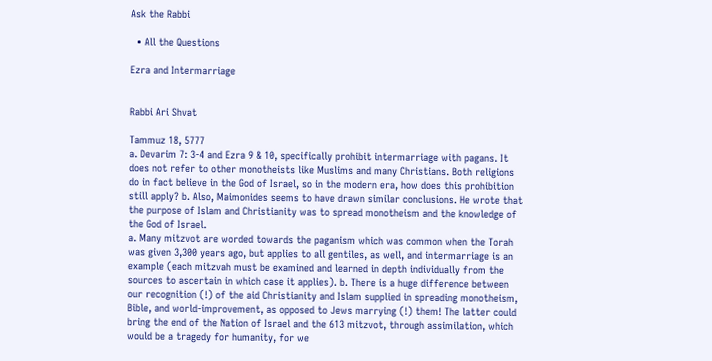Ask the Rabbi

  • All the Questions

Ezra and Intermarriage


Rabbi Ari Shvat

Tammuz 18, 5777
a. Devarim 7: 3-4 and Ezra 9 & 10, specifically prohibit intermarriage with pagans. It does not refer to other monotheists like Muslims and many Christians. Both religions do in fact believe in the God of Israel, so in the modern era, how does this prohibition still apply? b. Also, Maimonides seems to have drawn similar conclusions. He wrote that the purpose of Islam and Christianity was to spread monotheism and the knowledge of the God of Israel.
a. Many mitzvot are worded towards the paganism which was common when the Torah was given 3,300 years ago, but applies to all gentiles, as well, and intermarriage is an example (each mitzvah must be examined and learned in depth individually from the sources to ascertain in which case it applies). b. There is a huge difference between our recognition (!) of the aid Christianity and Islam supplied in spreading monotheism, Bible, and world-improvement, as opposed to Jews marrying (!) them! The latter could bring the end of the Nation of Israel and the 613 mitzvot, through assimilation, which would be a tragedy for humanity, for we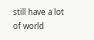still have a lot of world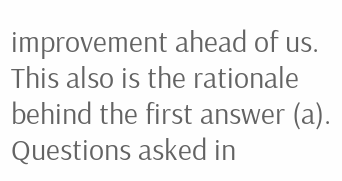improvement ahead of us. This also is the rationale behind the first answer (a).
Questions asked in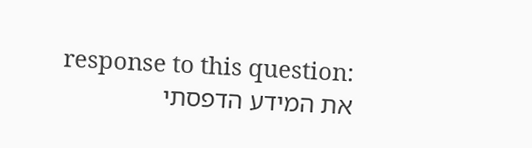response to this question:
את המידע הדפסתי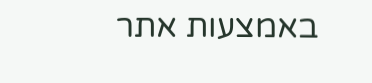באמצעות אתר